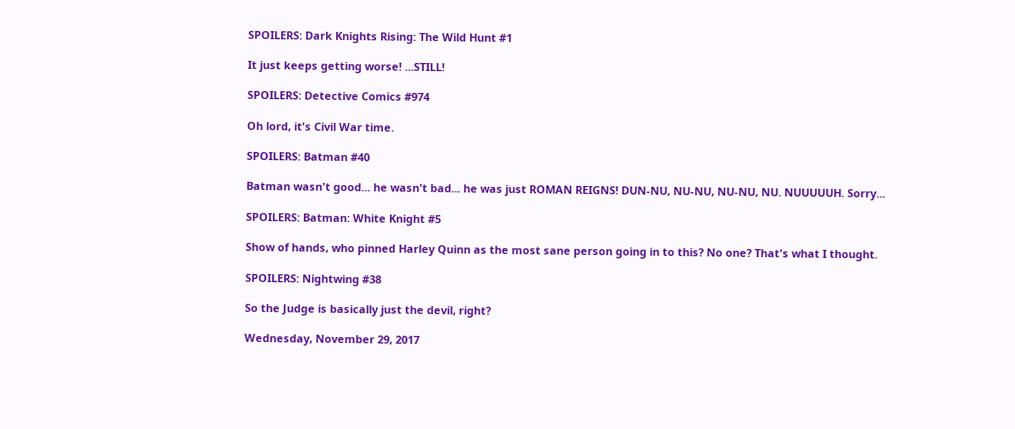SPOILERS: Dark Knights Rising: The Wild Hunt #1

It just keeps getting worse! ...STILL!

SPOILERS: Detective Comics #974

Oh lord, it's Civil War time.

SPOILERS: Batman #40

Batman wasn't good... he wasn't bad... he was just ROMAN REIGNS! DUN-NU, NU-NU, NU-NU, NU. NUUUUUH. Sorry...

SPOILERS: Batman: White Knight #5

Show of hands, who pinned Harley Quinn as the most sane person going in to this? No one? That's what I thought.

SPOILERS: Nightwing #38

So the Judge is basically just the devil, right?

Wednesday, November 29, 2017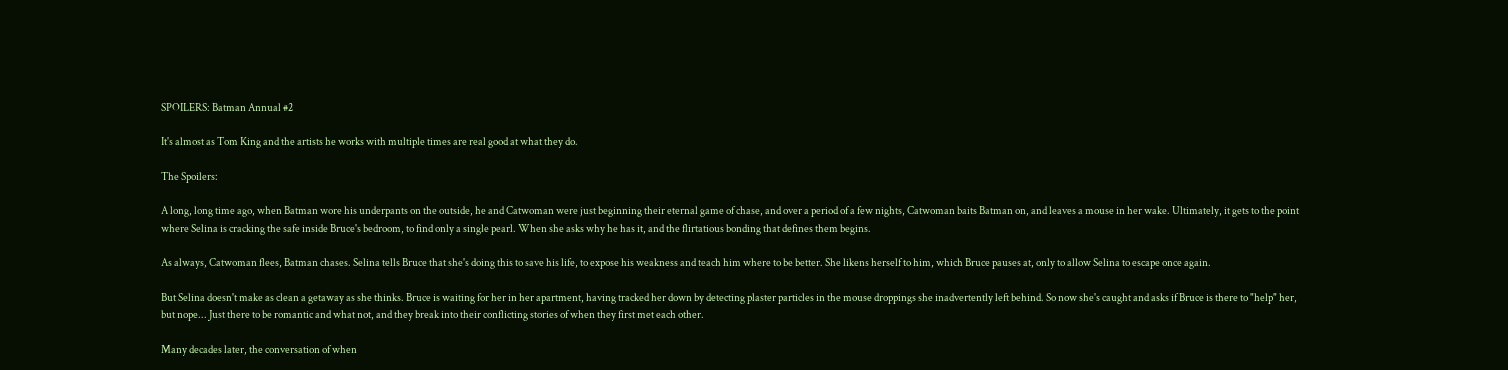SPOILERS: Batman Annual #2

It's almost as Tom King and the artists he works with multiple times are real good at what they do.

The Spoilers:

A long, long time ago, when Batman wore his underpants on the outside, he and Catwoman were just beginning their eternal game of chase, and over a period of a few nights, Catwoman baits Batman on, and leaves a mouse in her wake. Ultimately, it gets to the point where Selina is cracking the safe inside Bruce's bedroom, to find only a single pearl. When she asks why he has it, and the flirtatious bonding that defines them begins.

As always, Catwoman flees, Batman chases. Selina tells Bruce that she's doing this to save his life, to expose his weakness and teach him where to be better. She likens herself to him, which Bruce pauses at, only to allow Selina to escape once again.

But Selina doesn't make as clean a getaway as she thinks. Bruce is waiting for her in her apartment, having tracked her down by detecting plaster particles in the mouse droppings she inadvertently left behind. So now she's caught and asks if Bruce is there to "help" her, but nope... Just there to be romantic and what not, and they break into their conflicting stories of when they first met each other.

Many decades later, the conversation of when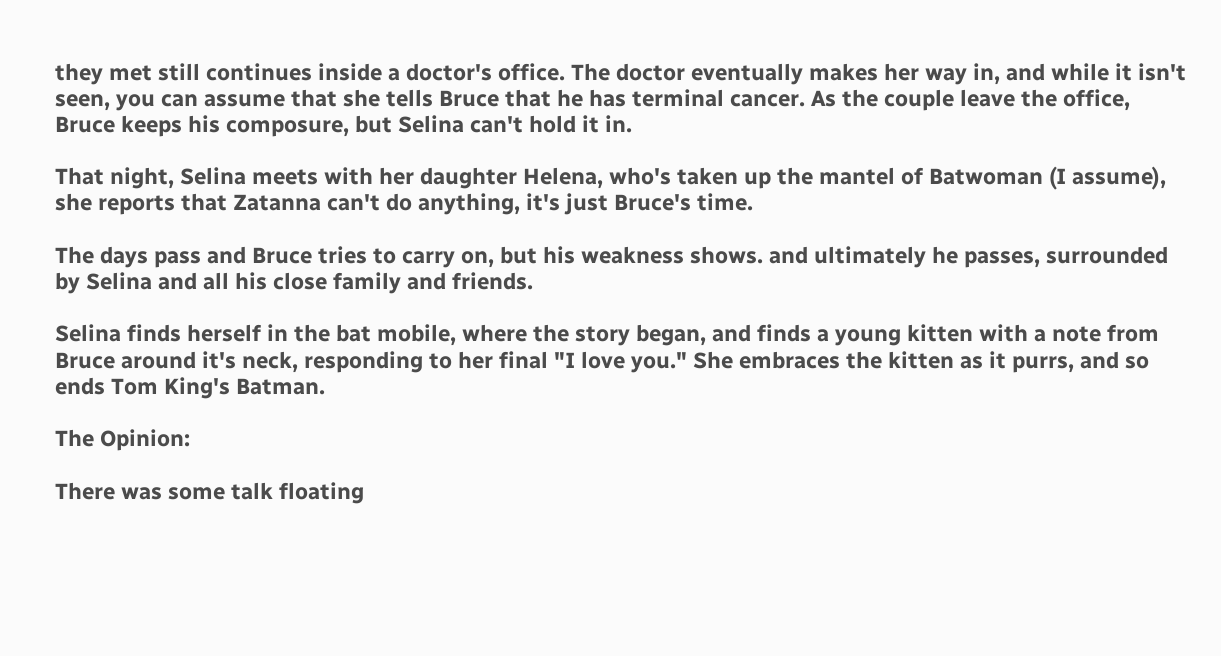they met still continues inside a doctor's office. The doctor eventually makes her way in, and while it isn't seen, you can assume that she tells Bruce that he has terminal cancer. As the couple leave the office, Bruce keeps his composure, but Selina can't hold it in.

That night, Selina meets with her daughter Helena, who's taken up the mantel of Batwoman (I assume), she reports that Zatanna can't do anything, it's just Bruce's time.

The days pass and Bruce tries to carry on, but his weakness shows. and ultimately he passes, surrounded by Selina and all his close family and friends.

Selina finds herself in the bat mobile, where the story began, and finds a young kitten with a note from Bruce around it's neck, responding to her final "I love you." She embraces the kitten as it purrs, and so ends Tom King's Batman.

The Opinion:

There was some talk floating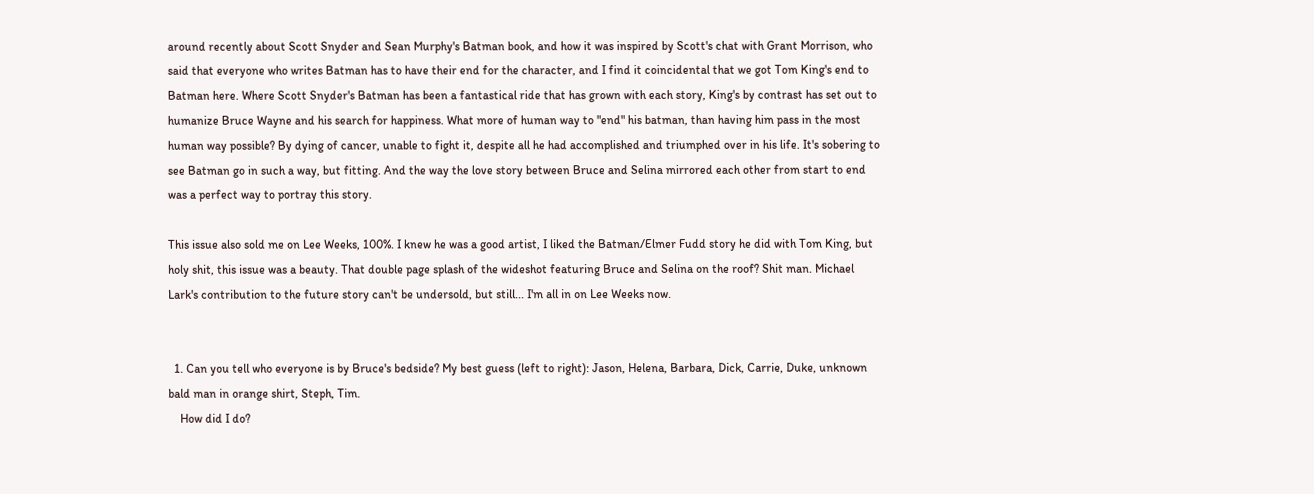around recently about Scott Snyder and Sean Murphy's Batman book, and how it was inspired by Scott's chat with Grant Morrison, who said that everyone who writes Batman has to have their end for the character, and I find it coincidental that we got Tom King's end to Batman here. Where Scott Snyder's Batman has been a fantastical ride that has grown with each story, King's by contrast has set out to humanize Bruce Wayne and his search for happiness. What more of human way to "end" his batman, than having him pass in the most human way possible? By dying of cancer, unable to fight it, despite all he had accomplished and triumphed over in his life. It's sobering to see Batman go in such a way, but fitting. And the way the love story between Bruce and Selina mirrored each other from start to end was a perfect way to portray this story.

This issue also sold me on Lee Weeks, 100%. I knew he was a good artist, I liked the Batman/Elmer Fudd story he did with Tom King, but holy shit, this issue was a beauty. That double page splash of the wideshot featuring Bruce and Selina on the roof? Shit man. Michael Lark's contribution to the future story can't be undersold, but still... I'm all in on Lee Weeks now.


  1. Can you tell who everyone is by Bruce's bedside? My best guess (left to right): Jason, Helena, Barbara, Dick, Carrie, Duke, unknown bald man in orange shirt, Steph, Tim.
    How did I do?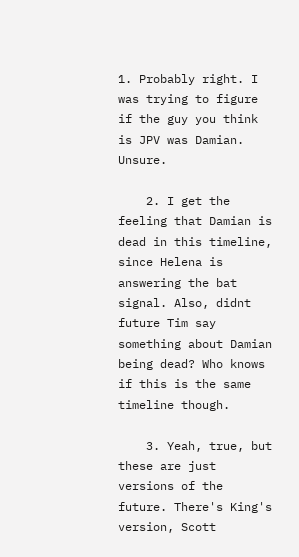1. Probably right. I was trying to figure if the guy you think is JPV was Damian. Unsure.

    2. I get the feeling that Damian is dead in this timeline, since Helena is answering the bat signal. Also, didnt future Tim say something about Damian being dead? Who knows if this is the same timeline though.

    3. Yeah, true, but these are just versions of the future. There's King's version, Scott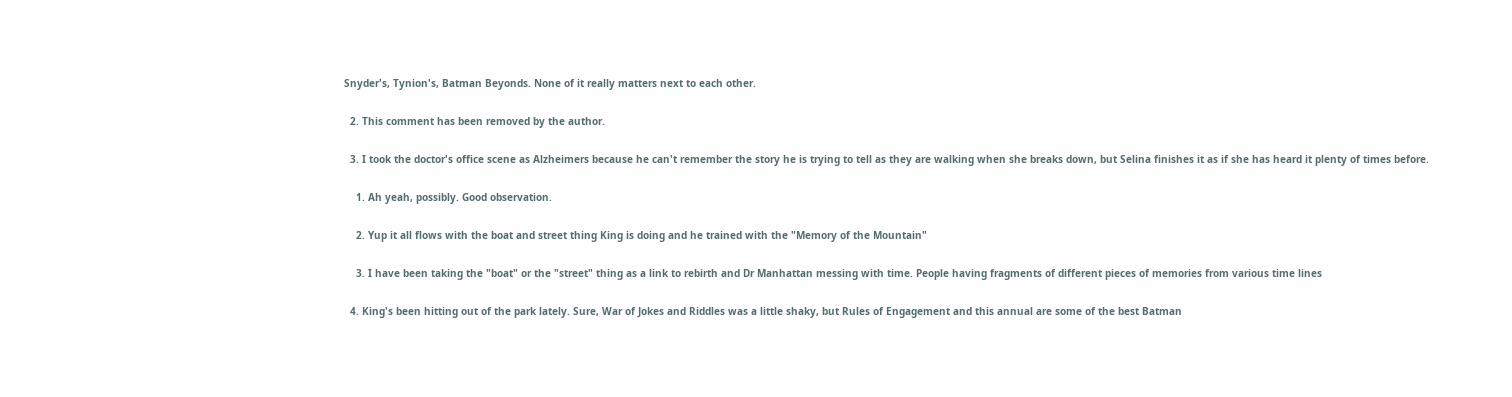Snyder's, Tynion's, Batman Beyonds. None of it really matters next to each other.

  2. This comment has been removed by the author.

  3. I took the doctor's office scene as Alzheimers because he can't remember the story he is trying to tell as they are walking when she breaks down, but Selina finishes it as if she has heard it plenty of times before.

    1. Ah yeah, possibly. Good observation.

    2. Yup it all flows with the boat and street thing King is doing and he trained with the "Memory of the Mountain"

    3. I have been taking the "boat" or the "street" thing as a link to rebirth and Dr Manhattan messing with time. People having fragments of different pieces of memories from various time lines

  4. King's been hitting out of the park lately. Sure, War of Jokes and Riddles was a little shaky, but Rules of Engagement and this annual are some of the best Batman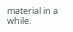material in a while.